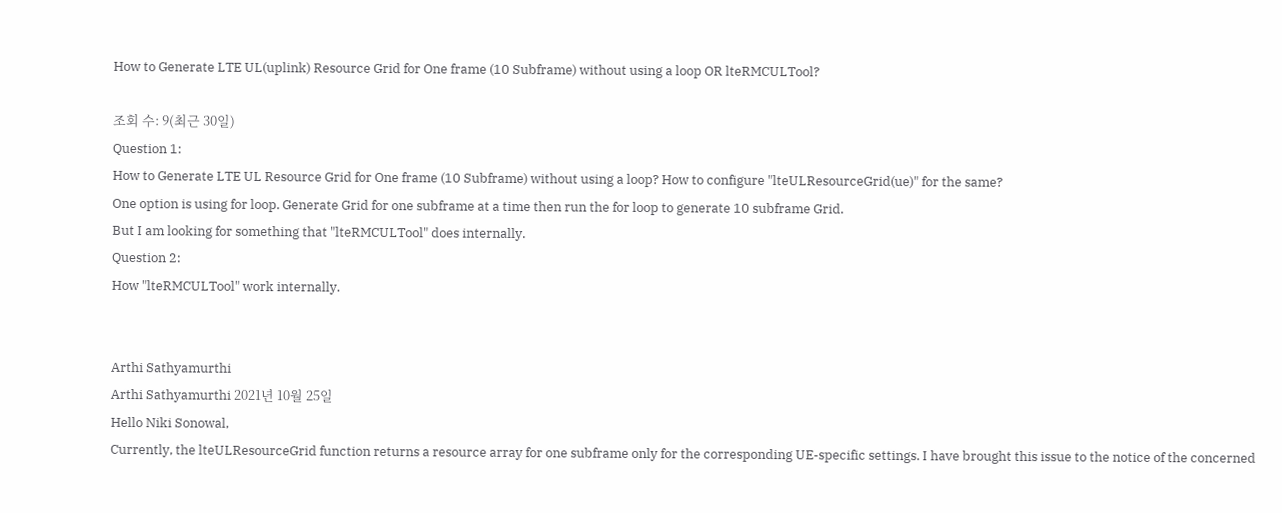How to Generate LTE UL(uplink) Resource Grid for One frame (10 Subframe) without using a loop OR lteRMCULTool?

조회 수: 9(최근 30일)
Question 1:
How to Generate LTE UL Resource Grid for One frame (10 Subframe) without using a loop? How to configure "lteULResourceGrid(ue)" for the same?
One option is using for loop. Generate Grid for one subframe at a time then run the for loop to generate 10 subframe Grid.
But I am looking for something that "lteRMCULTool" does internally.
Question 2:
How "lteRMCULTool" work internally.


Arthi Sathyamurthi
Arthi Sathyamurthi 2021년 10월 25일
Hello Niki Sonowal,
Currently, the lteULResourceGrid function returns a resource array for one subframe only for the corresponding UE-specific settings. I have brought this issue to the notice of the concerned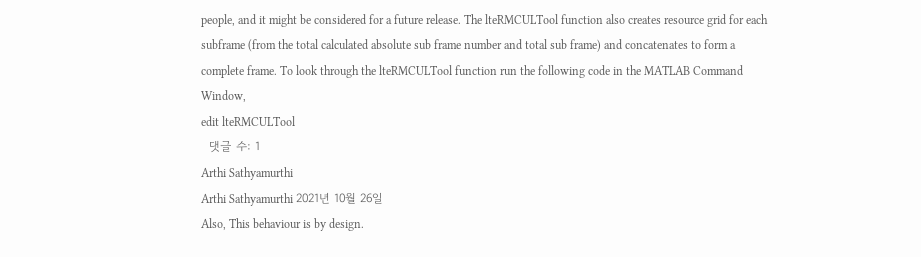people, and it might be considered for a future release. The lteRMCULTool function also creates resource grid for each subframe (from the total calculated absolute sub frame number and total sub frame) and concatenates to form a complete frame. To look through the lteRMCULTool function run the following code in the MATLAB Command Window,
edit lteRMCULTool
  댓글 수: 1
Arthi Sathyamurthi
Arthi Sathyamurthi 2021년 10월 26일
Also, This behaviour is by design.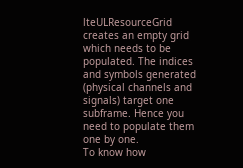lteULResourceGrid creates an empty grid which needs to be populated. The indices and symbols generated (physical channels and signals) target one subframe. Hence you need to populate them one by one.
To know how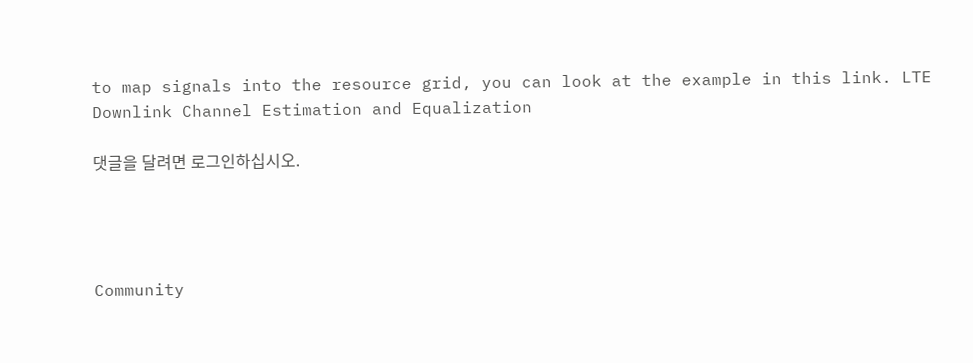to map signals into the resource grid, you can look at the example in this link. LTE Downlink Channel Estimation and Equalization

댓글을 달려면 로그인하십시오.




Community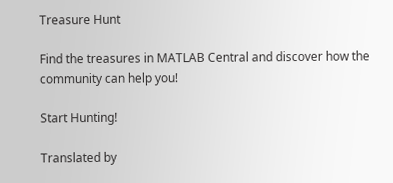Treasure Hunt

Find the treasures in MATLAB Central and discover how the community can help you!

Start Hunting!

Translated by